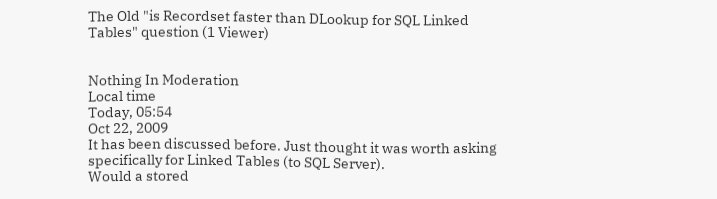The Old "is Recordset faster than DLookup for SQL Linked Tables" question (1 Viewer)


Nothing In Moderation
Local time
Today, 05:54
Oct 22, 2009
It has been discussed before. Just thought it was worth asking specifically for Linked Tables (to SQL Server).
Would a stored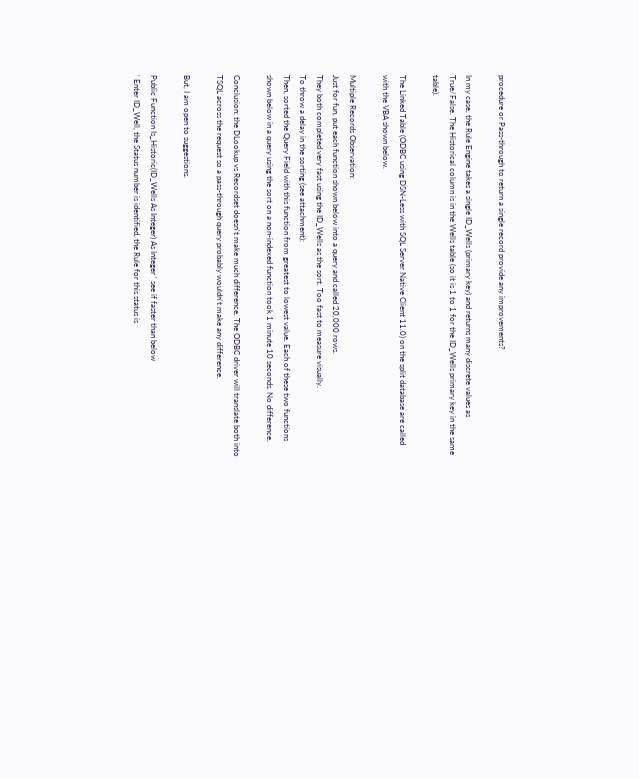procedure or Pass-through to return a single record provide any improvements?

In my case, the Rule Engine takes a single ID_Wells (primary key) and returns many discrete values as True/False. The Historical column is in the Wells table (so it is 1 to 1 for the ID_Wells primary key in the same table).

The Linked Table (ODBC using DSN-Less with SQL Server Native Client 11.0) on the split database are called with the VBA shown below.

Multiple Records Observation:
Just for fun, put each function shown below into a query and called 20,000 rows.
They both completed very fast using the ID_Wells as the sort. Too fast to measure visually.
To throw a delay in the sorting (see attachment):
Then, sorted the Query Field with this function from greatest to lowest value. Each of these two functions shown below in a query using the sort on a non-indexed function took 1 minute 10 seconds. No difference.

Conclusion: the DLookup vs Recordset doesn't make much difference. The ODBC driver will translate both into TSQL across the request so a pass-through query probably wouldn't make any difference.

But, I am open to suggestions.

Public Function Is_Historic(ID_Wells As Integer) As Integer ' see if faster than below
' Enter ID_Well, the Status number is identified, the Rule for this status is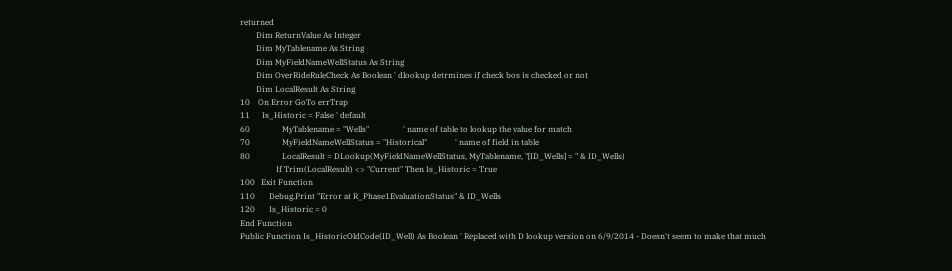returned
        Dim ReturnValue As Integer
        Dim MyTablename As String
        Dim MyFieldNameWellStatus As String
        Dim OverRideRuleCheck As Boolean ' dlookup detrmines if check bos is checked or not
        Dim LocalResult As String
10    On Error GoTo errTrap
11      Is_Historic = False ' default
60                MyTablename = "Wells"                 ' name of table to lookup the value for match
70                MyFieldNameWellStatus = "Historical"              ' name of field in table
80                LocalResult = DLookup(MyFieldNameWellStatus, MyTablename, "[ID_Wells] = " & ID_Wells)
                  If Trim(LocalResult) <> "Current" Then Is_Historic = True
100   Exit Function
110       Debug.Print "Error at R_Phase1EvaluationStatus" & ID_Wells
120       Is_Historic = 0
End Function
Public Function Is_HistoricOldCode(ID_Well) As Boolean ' Replaced with D lookup version on 6/9/2014 - Doesn't seem to make that much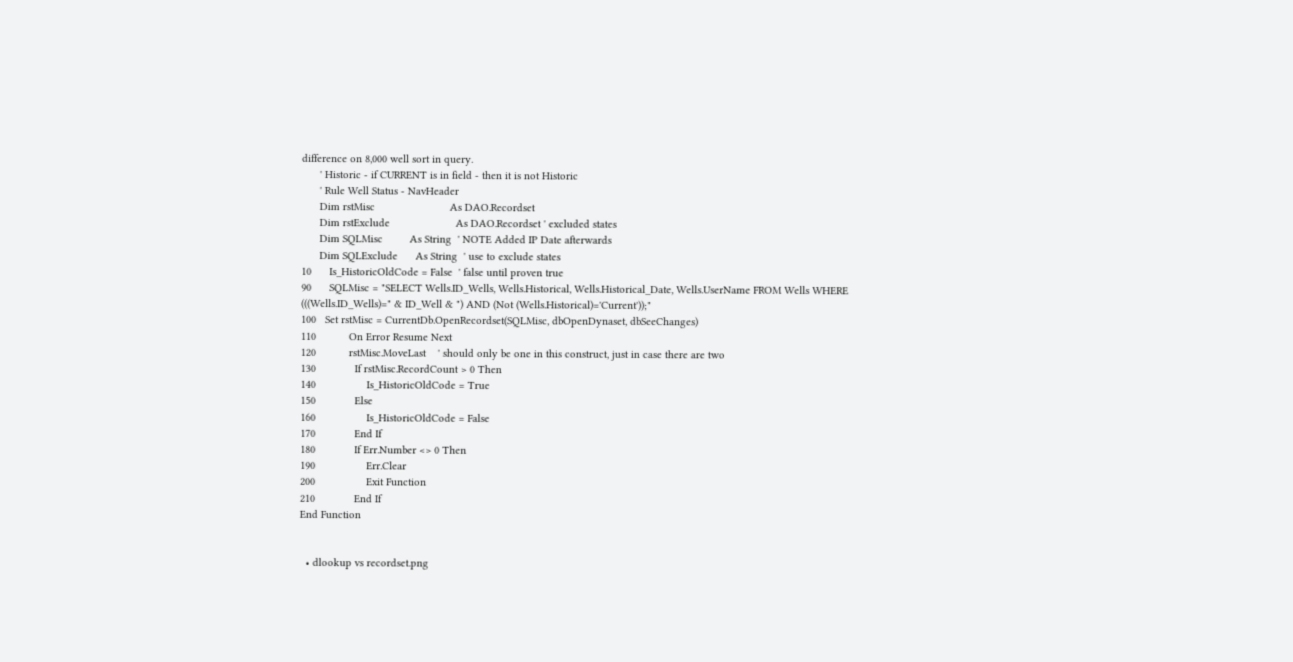difference on 8,000 well sort in query.
      ' Historic - if CURRENT is in field - then it is not Historic
      ' Rule Well Status - NavHeader
      Dim rstMisc                         As DAO.Recordset
      Dim rstExclude                      As DAO.Recordset ' excluded states
      Dim SQLMisc         As String  ' NOTE Added IP Date afterwards
      Dim SQLExclude      As String  ' use to exclude states
10      Is_HistoricOldCode = False  ' false until proven true
90      SQLMisc = "SELECT Wells.ID_Wells, Wells.Historical, Wells.Historical_Date, Wells.UserName FROM Wells WHERE (((Wells.ID_Wells)=" & ID_Well & ") AND (Not (Wells.Historical)='Current'));"
100   Set rstMisc = CurrentDb.OpenRecordset(SQLMisc, dbOpenDynaset, dbSeeChanges)
110           On Error Resume Next
120           rstMisc.MoveLast    ' should only be one in this construct, just in case there are two
130             If rstMisc.RecordCount > 0 Then
140                 Is_HistoricOldCode = True
150             Else
160                 Is_HistoricOldCode = False
170             End If
180             If Err.Number <> 0 Then
190                 Err.Clear
200                 Exit Function
210             End If
End Function


  • dlookup vs recordset.png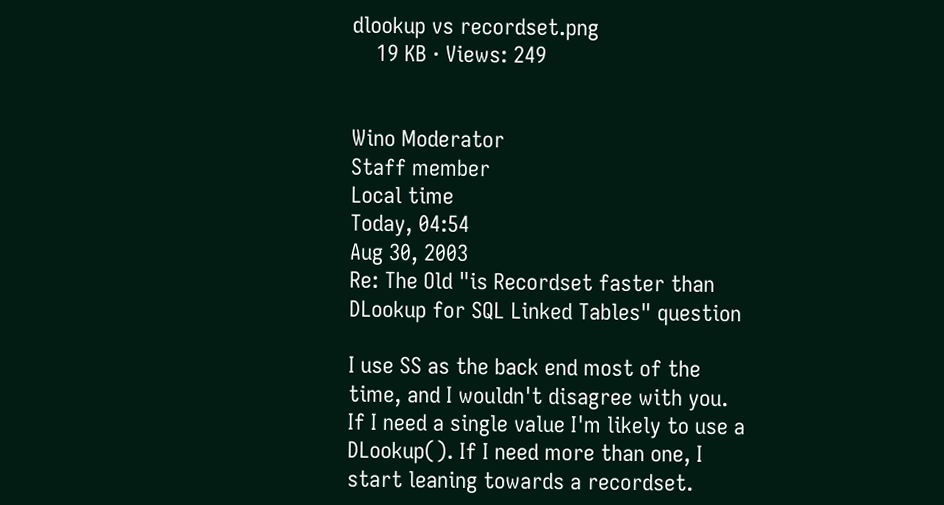dlookup vs recordset.png
    19 KB · Views: 249


Wino Moderator
Staff member
Local time
Today, 04:54
Aug 30, 2003
Re: The Old "is Recordset faster than DLookup for SQL Linked Tables" question

I use SS as the back end most of the time, and I wouldn't disagree with you. If I need a single value I'm likely to use a DLookup(). If I need more than one, I start leaning towards a recordset.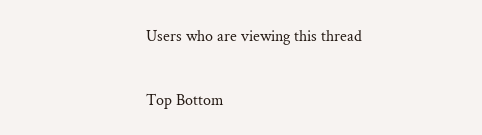Users who are viewing this thread

Top Bottom